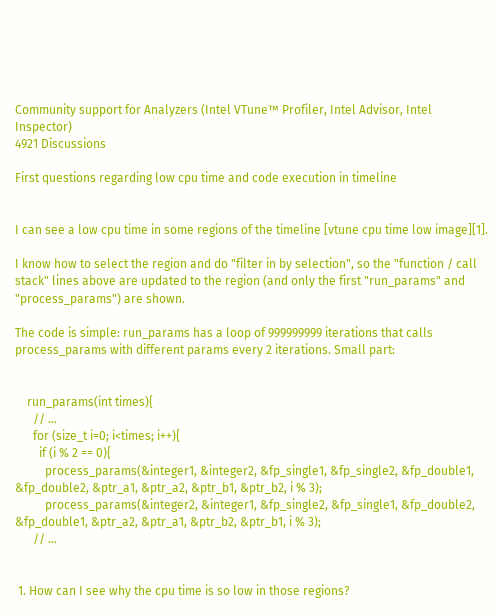Community support for Analyzers (Intel VTune™ Profiler, Intel Advisor, Intel Inspector)
4921 Discussions

First questions regarding low cpu time and code execution in timeline


I can see a low cpu time in some regions of the timeline [vtune cpu time low image][1].

I know how to select the region and do "filter in by selection", so the "function / call stack" lines above are updated to the region (and only the first "run_params" and "process_params") are shown.

The code is simple: run_params has a loop of 999999999 iterations that calls process_params with different params every 2 iterations. Small part:


    run_params(int times){
      // ...
      for (size_t i=0; i<times; i++){
        if (i % 2 == 0){
          process_params(&integer1, &integer2, &fp_single1, &fp_single2, &fp_double1, &fp_double2, &ptr_a1, &ptr_a2, &ptr_b1, &ptr_b2, i % 3);
          process_params(&integer2, &integer1, &fp_single2, &fp_single1, &fp_double2, &fp_double1, &ptr_a2, &ptr_a1, &ptr_b2, &ptr_b1, i % 3);
      // ...


 1. How can I see why the cpu time is so low in those regions?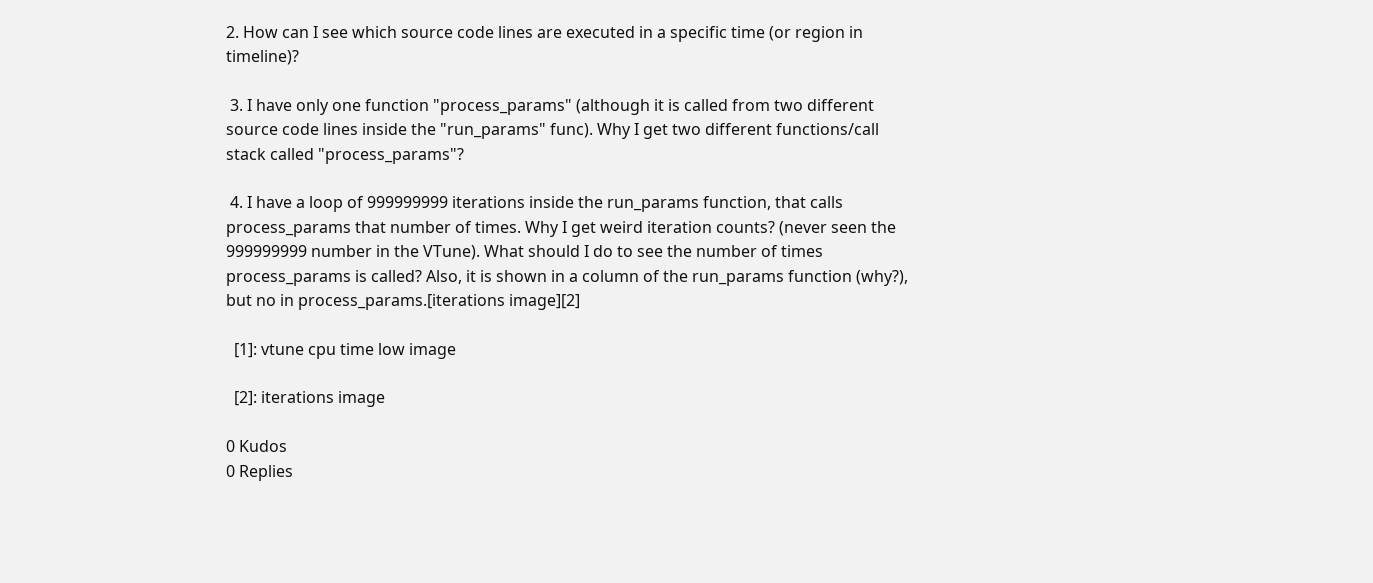2. How can I see which source code lines are executed in a specific time (or region in timeline)?

 3. I have only one function "process_params" (although it is called from two different source code lines inside the "run_params" func). Why I get two different functions/call stack called "process_params"?

 4. I have a loop of 999999999 iterations inside the run_params function, that calls process_params that number of times. Why I get weird iteration counts? (never seen the 999999999 number in the VTune). What should I do to see the number of times process_params is called? Also, it is shown in a column of the run_params function (why?), but no in process_params.[iterations image][2]

  [1]: vtune cpu time low image

  [2]: iterations image

0 Kudos
0 Replies